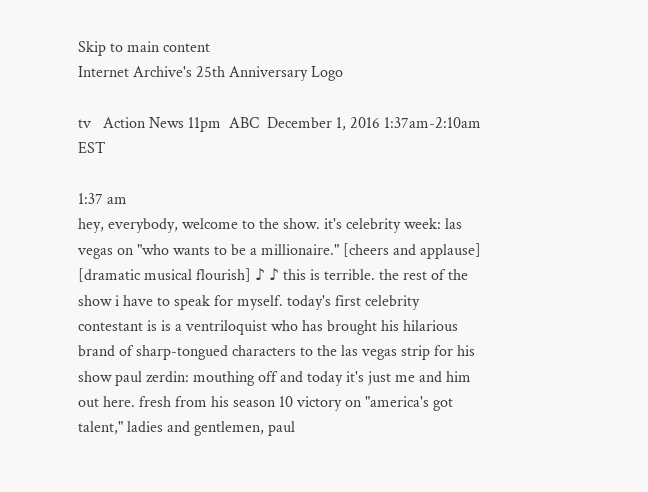Skip to main content
Internet Archive's 25th Anniversary Logo

tv   Action News 11pm  ABC  December 1, 2016 1:37am-2:10am EST

1:37 am
hey, everybody, welcome to the show. it's celebrity week: las vegas on "who wants to be a millionaire." [cheers and applause] [dramatic musical flourish] ♪ ♪ this is terrible. the rest of the show i have to speak for myself. today's first celebrity contestant is is a ventriloquist who has brought his hilarious brand of sharp-tongued characters to the las vegas strip for his show paul zerdin: mouthing off and today it's just me and him out here. fresh from his season 10 victory on "america's got talent," ladies and gentlemen, paul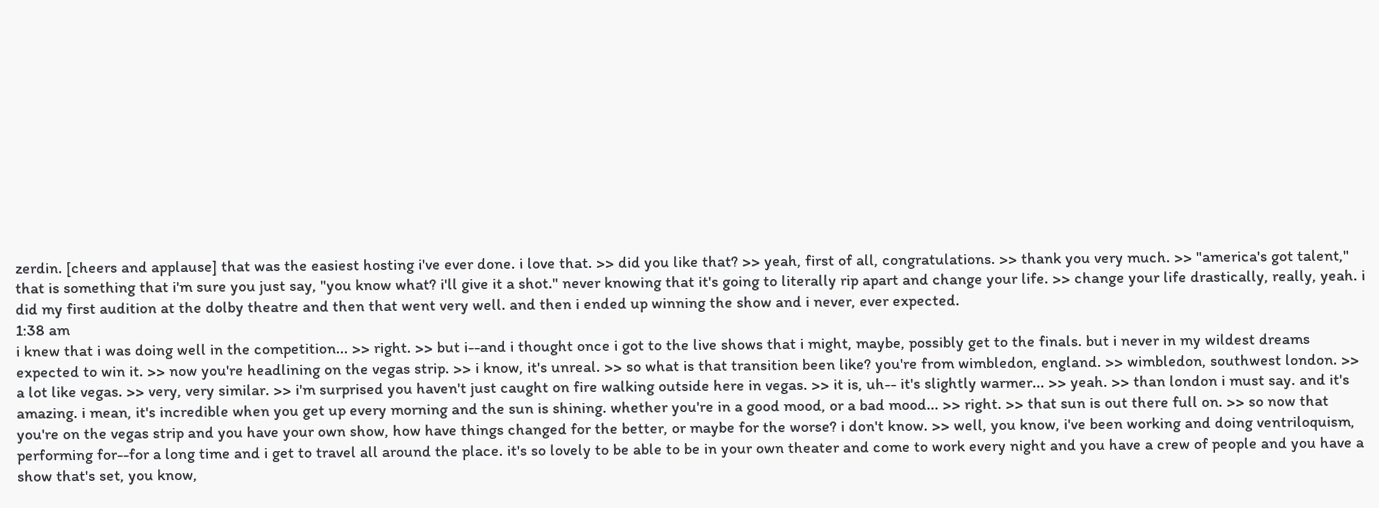zerdin. [cheers and applause] that was the easiest hosting i've ever done. i love that. >> did you like that? >> yeah, first of all, congratulations. >> thank you very much. >> "america's got talent," that is something that i'm sure you just say, "you know what? i'll give it a shot." never knowing that it's going to literally rip apart and change your life. >> change your life drastically, really, yeah. i did my first audition at the dolby theatre and then that went very well. and then i ended up winning the show and i never, ever expected.
1:38 am
i knew that i was doing well in the competition... >> right. >> but i--and i thought once i got to the live shows that i might, maybe, possibly get to the finals. but i never in my wildest dreams expected to win it. >> now you're headlining on the vegas strip. >> i know, it's unreal. >> so what is that transition been like? you're from wimbledon, england. >> wimbledon, southwest london. >> a lot like vegas. >> very, very similar. >> i'm surprised you haven't just caught on fire walking outside here in vegas. >> it is, uh-- it's slightly warmer... >> yeah. >> than london i must say. and it's amazing. i mean, it's incredible when you get up every morning and the sun is shining. whether you're in a good mood, or a bad mood... >> right. >> that sun is out there full on. >> so now that you're on the vegas strip and you have your own show, how have things changed for the better, or maybe for the worse? i don't know. >> well, you know, i've been working and doing ventriloquism, performing for--for a long time and i get to travel all around the place. it's so lovely to be able to be in your own theater and come to work every night and you have a crew of people and you have a show that's set, you know,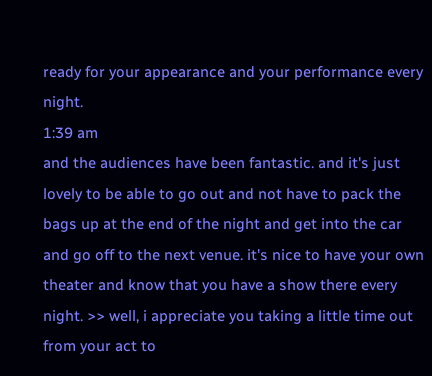ready for your appearance and your performance every night.
1:39 am
and the audiences have been fantastic. and it's just lovely to be able to go out and not have to pack the bags up at the end of the night and get into the car and go off to the next venue. it's nice to have your own theater and know that you have a show there every night. >> well, i appreciate you taking a little time out from your act to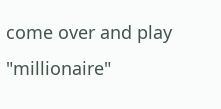come over and play "millionaire"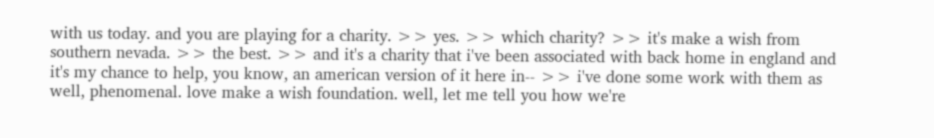with us today. and you are playing for a charity. >> yes. >> which charity? >> it's make a wish from southern nevada. >> the best. >> and it's a charity that i've been associated with back home in england and it's my chance to help, you know, an american version of it here in-- >> i've done some work with them as well, phenomenal. love make a wish foundation. well, let me tell you how we're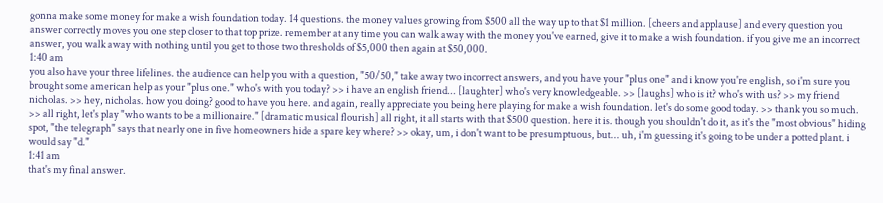gonna make some money for make a wish foundation today. 14 questions. the money values growing from $500 all the way up to that $1 million. [cheers and applause] and every question you answer correctly moves you one step closer to that top prize. remember at any time you can walk away with the money you've earned, give it to make a wish foundation. if you give me an incorrect answer, you walk away with nothing until you get to those two thresholds of $5,000 then again at $50,000.
1:40 am
you also have your three lifelines. the audience can help you with a question, "50/50," take away two incorrect answers, and you have your "plus one" and i know you're english, so i'm sure you brought some american help as your "plus one." who's with you today? >> i have an english friend... [laughter] who's very knowledgeable. >> [laughs] who is it? who's with us? >> my friend nicholas. >> hey, nicholas. how you doing? good to have you here. and again, really appreciate you being here playing for make a wish foundation. let's do some good today. >> thank you so much. >> all right, let's play "who wants to be a millionaire." [dramatic musical flourish] all right, it all starts with that $500 question. here it is. though you shouldn't do it, as it's the "most obvious" hiding spot, "the telegraph" says that nearly one in five homeowners hide a spare key where? >> okay, um, i don't want to be presumptuous, but... uh, i'm guessing it's going to be under a potted plant. i would say "d."
1:41 am
that's my final answer.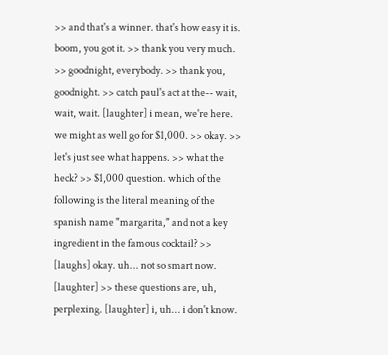>> and that's a winner. that's how easy it is. boom, you got it. >> thank you very much. >> goodnight, everybody. >> thank you, goodnight. >> catch paul's act at the-- wait, wait, wait. [laughter] i mean, we're here. we might as well go for $1,000. >> okay. >> let's just see what happens. >> what the heck? >> $1,000 question. which of the following is the literal meaning of the spanish name "margarita," and not a key ingredient in the famous cocktail? >> [laughs] okay. uh... not so smart now. [laughter] >> these questions are, uh, perplexing. [laughter] i, uh... i don't know.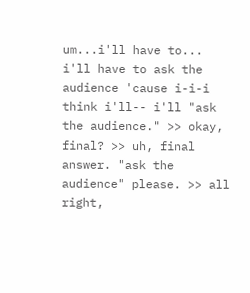um...i'll have to... i'll have to ask the audience 'cause i-i-i think i'll-- i'll "ask the audience." >> okay, final? >> uh, final answer. "ask the audience" please. >> all right,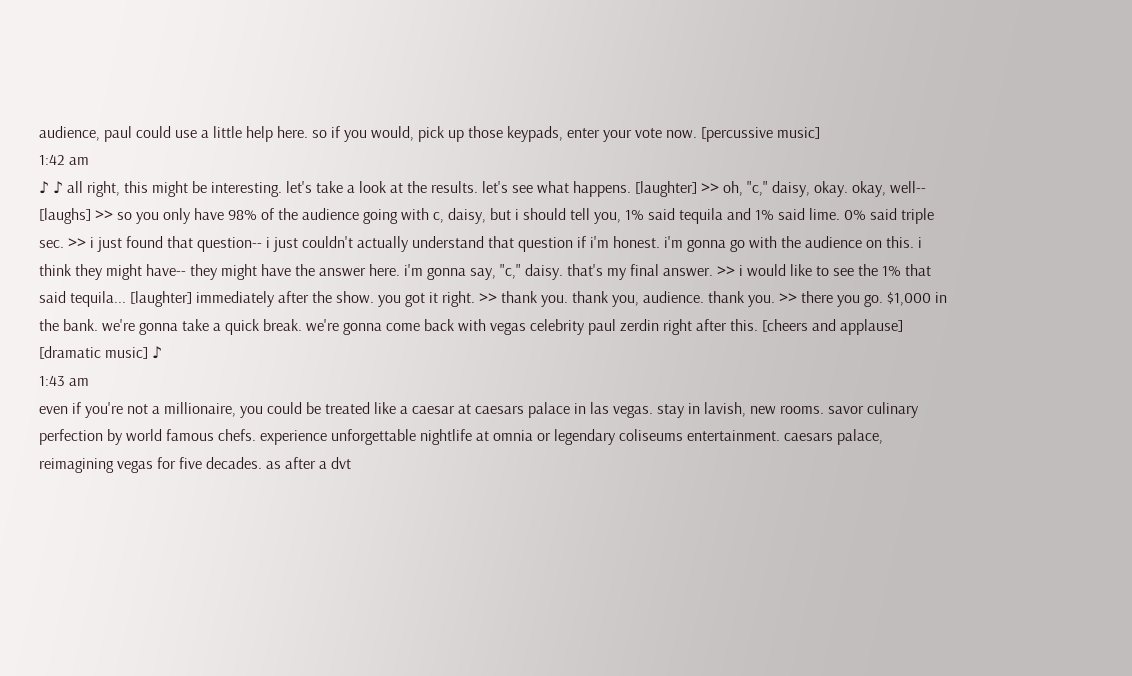audience, paul could use a little help here. so if you would, pick up those keypads, enter your vote now. [percussive music]
1:42 am
♪ ♪ all right, this might be interesting. let's take a look at the results. let's see what happens. [laughter] >> oh, "c," daisy, okay. okay, well-- [laughs] >> so you only have 98% of the audience going with c, daisy, but i should tell you, 1% said tequila and 1% said lime. 0% said triple sec. >> i just found that question-- i just couldn't actually understand that question if i'm honest. i'm gonna go with the audience on this. i think they might have-- they might have the answer here. i'm gonna say, "c," daisy. that's my final answer. >> i would like to see the 1% that said tequila... [laughter] immediately after the show. you got it right. >> thank you. thank you, audience. thank you. >> there you go. $1,000 in the bank. we're gonna take a quick break. we're gonna come back with vegas celebrity paul zerdin right after this. [cheers and applause] [dramatic music] ♪
1:43 am
even if you're not a millionaire, you could be treated like a caesar at caesars palace in las vegas. stay in lavish, new rooms. savor culinary perfection by world famous chefs. experience unforgettable nightlife at omnia or legendary coliseums entertainment. caesars palace, reimagining vegas for five decades. as after a dvt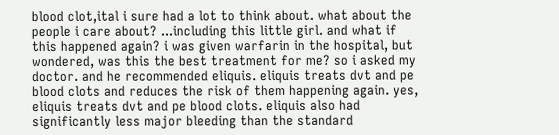blood clot,ital i sure had a lot to think about. what about the people i care about? ...including this little girl. and what if this happened again? i was given warfarin in the hospital, but wondered, was this the best treatment for me? so i asked my doctor. and he recommended eliquis. eliquis treats dvt and pe blood clots and reduces the risk of them happening again. yes, eliquis treats dvt and pe blood clots. eliquis also had significantly less major bleeding than the standard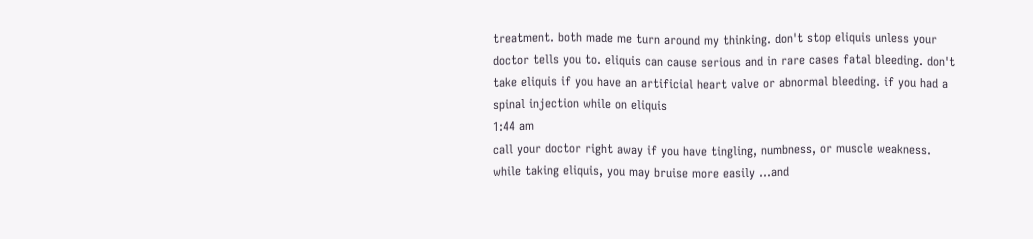treatment. both made me turn around my thinking. don't stop eliquis unless your doctor tells you to. eliquis can cause serious and in rare cases fatal bleeding. don't take eliquis if you have an artificial heart valve or abnormal bleeding. if you had a spinal injection while on eliquis
1:44 am
call your doctor right away if you have tingling, numbness, or muscle weakness. while taking eliquis, you may bruise more easily ...and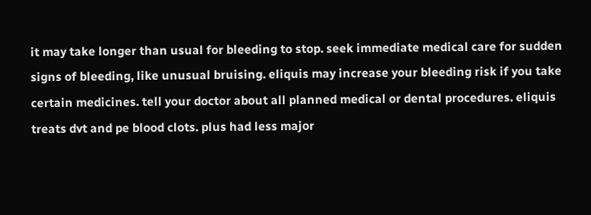it may take longer than usual for bleeding to stop. seek immediate medical care for sudden signs of bleeding, like unusual bruising. eliquis may increase your bleeding risk if you take certain medicines. tell your doctor about all planned medical or dental procedures. eliquis treats dvt and pe blood clots. plus had less major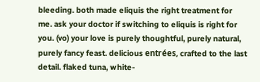bleeding. both made eliquis the right treatment for me. ask your doctor if switching to eliquis is right for you. (vo) your love is purely thoughtful, purely natural, purely fancy feast. delicious entrées, crafted to the last detail. flaked tuna, white-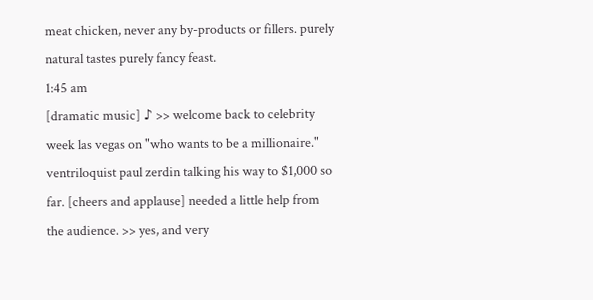meat chicken, never any by-products or fillers. purely natural tastes purely fancy feast.
1:45 am
[dramatic music] ♪ >> welcome back to celebrity week las vegas on "who wants to be a millionaire." ventriloquist paul zerdin talking his way to $1,000 so far. [cheers and applause] needed a little help from the audience. >> yes, and very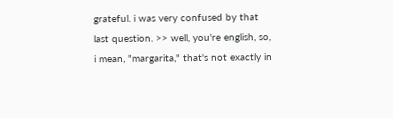grateful. i was very confused by that last question. >> well, you're english, so, i mean, "margarita," that's not exactly in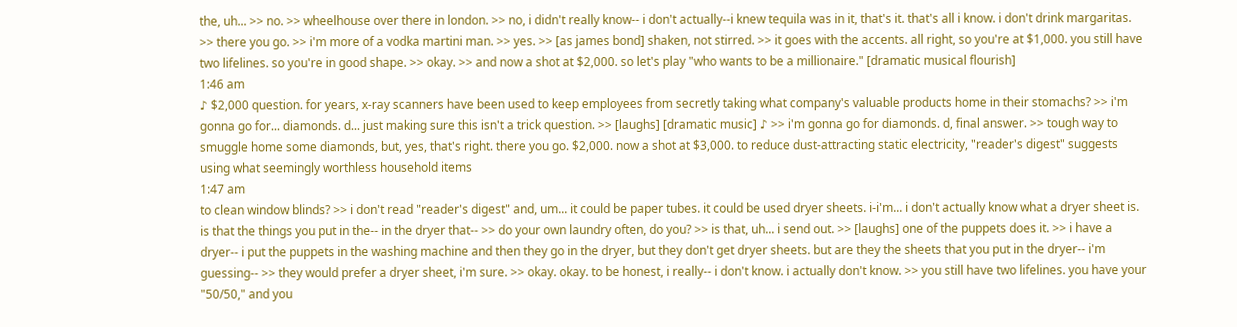the, uh... >> no. >> wheelhouse over there in london. >> no, i didn't really know-- i don't actually--i knew tequila was in it, that's it. that's all i know. i don't drink margaritas. >> there you go. >> i'm more of a vodka martini man. >> yes. >> [as james bond] shaken, not stirred. >> it goes with the accents. all right, so you're at $1,000. you still have two lifelines. so you're in good shape. >> okay. >> and now a shot at $2,000. so let's play "who wants to be a millionaire." [dramatic musical flourish]
1:46 am
♪ $2,000 question. for years, x-ray scanners have been used to keep employees from secretly taking what company's valuable products home in their stomachs? >> i'm gonna go for... diamonds. d... just making sure this isn't a trick question. >> [laughs] [dramatic music] ♪ >> i'm gonna go for diamonds. d, final answer. >> tough way to smuggle home some diamonds, but, yes, that's right. there you go. $2,000. now a shot at $3,000. to reduce dust-attracting static electricity, "reader's digest" suggests using what seemingly worthless household items
1:47 am
to clean window blinds? >> i don't read "reader's digest" and, um... it could be paper tubes. it could be used dryer sheets. i-i'm... i don't actually know what a dryer sheet is. is that the things you put in the-- in the dryer that-- >> do your own laundry often, do you? >> is that, uh... i send out. >> [laughs] one of the puppets does it. >> i have a dryer-- i put the puppets in the washing machine and then they go in the dryer, but they don't get dryer sheets. but are they the sheets that you put in the dryer-- i'm guessing-- >> they would prefer a dryer sheet, i'm sure. >> okay. okay. to be honest, i really-- i don't know. i actually don't know. >> you still have two lifelines. you have your "50/50," and you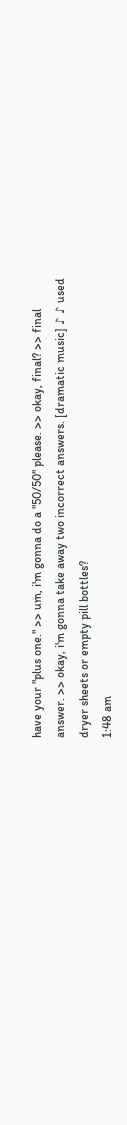have your "plus one." >> um, i'm gonna do a "50/50" please. >> okay, final? >> final answer. >> okay, i'm gonna take away two incorrect answers. [dramatic music] ♪ ♪ used dryer sheets or empty pill bottles?
1:48 am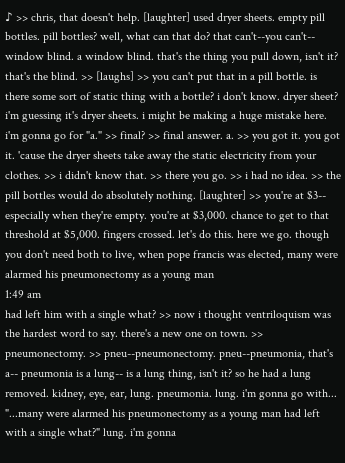♪ >> chris, that doesn't help. [laughter] used dryer sheets. empty pill bottles. pill bottles? well, what can that do? that can't--you can't-- window blind. a window blind. that's the thing you pull down, isn't it? that's the blind. >> [laughs] >> you can't put that in a pill bottle. is there some sort of static thing with a bottle? i don't know. dryer sheet? i'm guessing it's dryer sheets. i might be making a huge mistake here. i'm gonna go for "a." >> final? >> final answer. a. >> you got it. you got it. 'cause the dryer sheets take away the static electricity from your clothes. >> i didn't know that. >> there you go. >> i had no idea. >> the pill bottles would do absolutely nothing. [laughter] >> you're at $3-- especially when they're empty. you're at $3,000. chance to get to that threshold at $5,000. fingers crossed. let's do this. here we go. though you don't need both to live, when pope francis was elected, many were alarmed his pneumonectomy as a young man
1:49 am
had left him with a single what? >> now i thought ventriloquism was the hardest word to say. there's a new one on town. >> pneumonectomy. >> pneu--pneumonectomy. pneu--pneumonia, that's a-- pneumonia is a lung-- is a lung thing, isn't it? so he had a lung removed. kidney, eye, ear, lung. pneumonia. lung. i'm gonna go with... "...many were alarmed his pneumonectomy as a young man had left with a single what?" lung. i'm gonna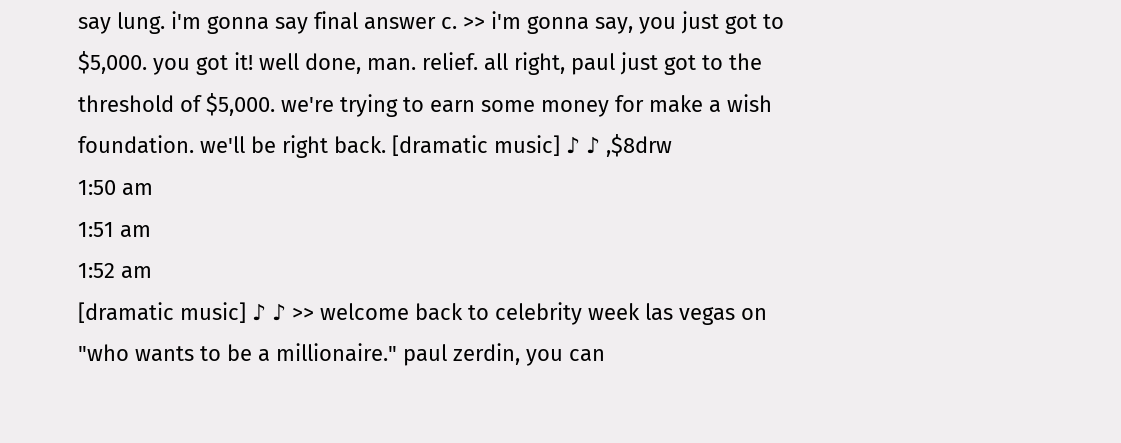say lung. i'm gonna say final answer c. >> i'm gonna say, you just got to $5,000. you got it! well done, man. relief. all right, paul just got to the threshold of $5,000. we're trying to earn some money for make a wish foundation. we'll be right back. [dramatic music] ♪ ♪ ,$8drw
1:50 am
1:51 am
1:52 am
[dramatic music] ♪ ♪ >> welcome back to celebrity week las vegas on "who wants to be a millionaire." paul zerdin, you can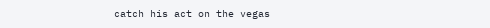catch his act on the vegas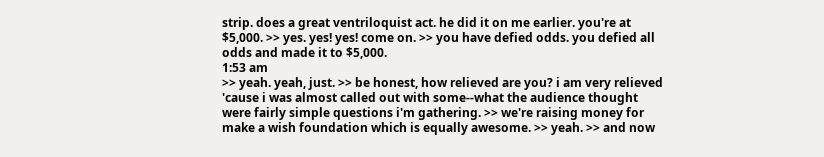strip. does a great ventriloquist act. he did it on me earlier. you're at $5,000. >> yes. yes! yes! come on. >> you have defied odds. you defied all odds and made it to $5,000.
1:53 am
>> yeah. yeah, just. >> be honest, how relieved are you? i am very relieved 'cause i was almost called out with some--what the audience thought were fairly simple questions i'm gathering. >> we're raising money for make a wish foundation which is equally awesome. >> yeah. >> and now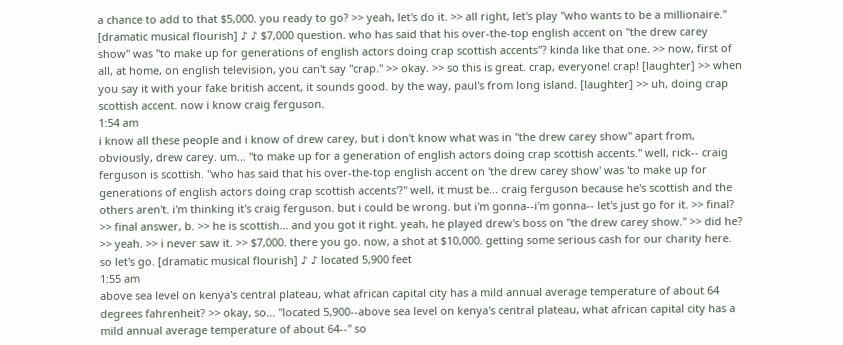a chance to add to that $5,000. you ready to go? >> yeah, let's do it. >> all right, let's play "who wants to be a millionaire." [dramatic musical flourish] ♪ ♪ $7,000 question. who has said that his over-the-top english accent on "the drew carey show" was "to make up for generations of english actors doing crap scottish accents"? kinda like that one. >> now, first of all, at home, on english television, you can't say "crap." >> okay. >> so this is great. crap, everyone! crap! [laughter] >> when you say it with your fake british accent, it sounds good. by the way, paul's from long island. [laughter] >> uh, doing crap scottish accent. now i know craig ferguson.
1:54 am
i know all these people and i know of drew carey, but i don't know what was in "the drew carey show" apart from, obviously, drew carey. um... "to make up for a generation of english actors doing crap scottish accents." well, rick-- craig ferguson is scottish. "who has said that his over-the-top english accent on 'the drew carey show' was 'to make up for generations of english actors doing crap scottish accents'?" well, it must be... craig ferguson because he's scottish and the others aren't. i'm thinking it's craig ferguson. but i could be wrong. but i'm gonna--i'm gonna-- let's just go for it. >> final? >> final answer, b. >> he is scottish... and you got it right. yeah, he played drew's boss on "the drew carey show." >> did he? >> yeah. >> i never saw it. >> $7,000. there you go. now, a shot at $10,000. getting some serious cash for our charity here. so let's go. [dramatic musical flourish] ♪ ♪ located 5,900 feet
1:55 am
above sea level on kenya's central plateau, what african capital city has a mild annual average temperature of about 64 degrees fahrenheit? >> okay, so... "located 5,900--above sea level on kenya's central plateau, what african capital city has a mild annual average temperature of about 64--" so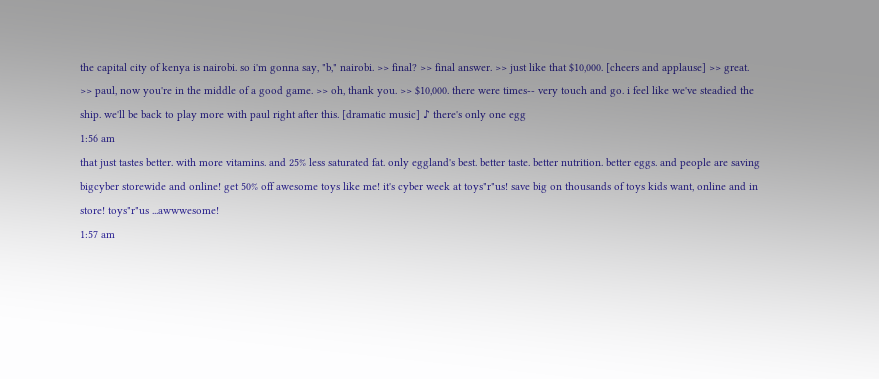the capital city of kenya is nairobi. so i'm gonna say, "b," nairobi. >> final? >> final answer. >> just like that $10,000. [cheers and applause] >> great. >> paul, now you're in the middle of a good game. >> oh, thank you. >> $10,000. there were times-- very touch and go. i feel like we've steadied the ship. we'll be back to play more with paul right after this. [dramatic music] ♪ there's only one egg
1:56 am
that just tastes better. with more vitamins. and 25% less saturated fat. only eggland's best. better taste. better nutrition. better eggs. and people are saving bigcyber storewide and online! get 50% off awesome toys like me! it's cyber week at toys"r"us! save big on thousands of toys kids want, online and in store! toys"r"us ...awwwesome!
1:57 am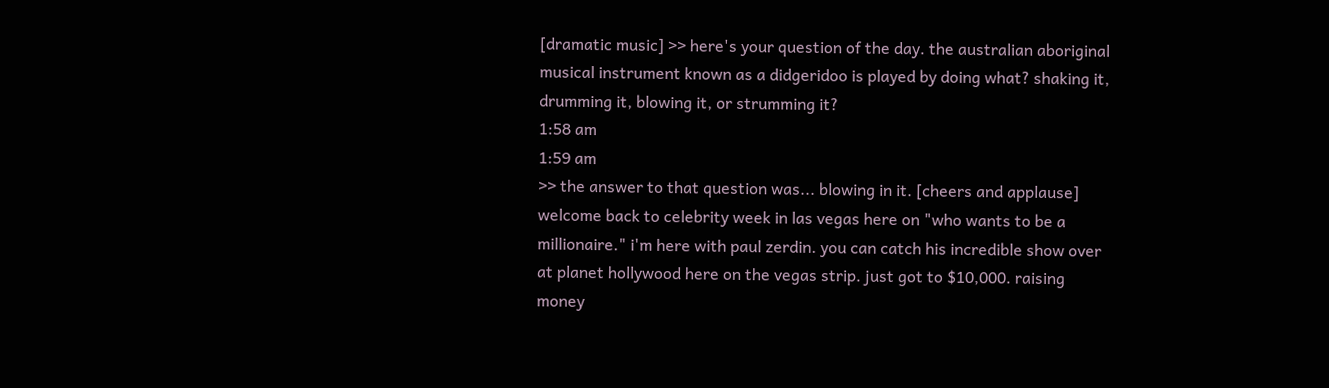[dramatic music] >> here's your question of the day. the australian aboriginal musical instrument known as a didgeridoo is played by doing what? shaking it, drumming it, blowing it, or strumming it?
1:58 am
1:59 am
>> the answer to that question was... blowing in it. [cheers and applause] welcome back to celebrity week in las vegas here on "who wants to be a millionaire." i'm here with paul zerdin. you can catch his incredible show over at planet hollywood here on the vegas strip. just got to $10,000. raising money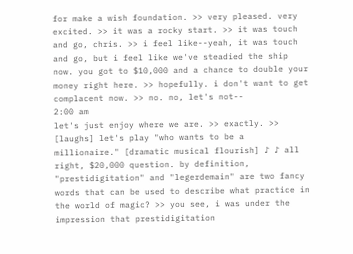for make a wish foundation. >> very pleased. very excited. >> it was a rocky start. >> it was touch and go, chris. >> i feel like--yeah, it was touch and go, but i feel like we've steadied the ship now. you got to $10,000 and a chance to double your money right here. >> hopefully. i don't want to get complacent now. >> no. no, let's not--
2:00 am
let's just enjoy where we are. >> exactly. >> [laughs] let's play "who wants to be a millionaire." [dramatic musical flourish] ♪ ♪ all right, $20,000 question. by definition, "prestidigitation" and "legerdemain" are two fancy words that can be used to describe what practice in the world of magic? >> you see, i was under the impression that prestidigitation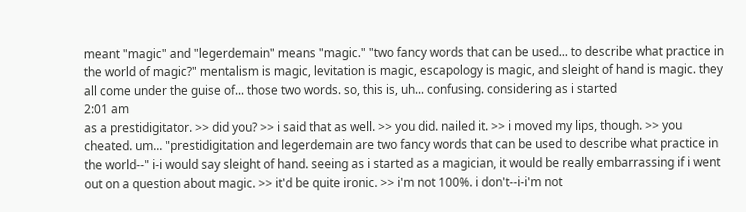meant "magic" and "legerdemain" means "magic." "two fancy words that can be used... to describe what practice in the world of magic?" mentalism is magic, levitation is magic, escapology is magic, and sleight of hand is magic. they all come under the guise of... those two words. so, this is, uh... confusing. considering as i started
2:01 am
as a prestidigitator. >> did you? >> i said that as well. >> you did. nailed it. >> i moved my lips, though. >> you cheated. um... "prestidigitation and legerdemain are two fancy words that can be used to describe what practice in the world--" i-i would say sleight of hand. seeing as i started as a magician, it would be really embarrassing if i went out on a question about magic. >> it'd be quite ironic. >> i'm not 100%. i don't--i-i'm not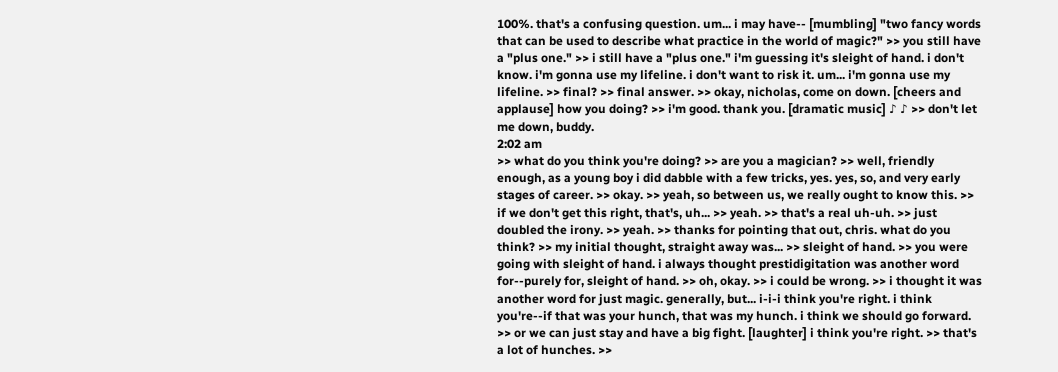100%. that's a confusing question. um... i may have-- [mumbling] "two fancy words that can be used to describe what practice in the world of magic?" >> you still have a "plus one." >> i still have a "plus one." i'm guessing it's sleight of hand. i don't know. i'm gonna use my lifeline. i don't want to risk it. um... i'm gonna use my lifeline. >> final? >> final answer. >> okay, nicholas, come on down. [cheers and applause] how you doing? >> i'm good. thank you. [dramatic music] ♪ ♪ >> don't let me down, buddy.
2:02 am
>> what do you think you're doing? >> are you a magician? >> well, friendly enough, as a young boy i did dabble with a few tricks, yes. yes, so, and very early stages of career. >> okay. >> yeah, so between us, we really ought to know this. >> if we don't get this right, that's, uh... >> yeah. >> that's a real uh-uh. >> just doubled the irony. >> yeah. >> thanks for pointing that out, chris. what do you think? >> my initial thought, straight away was... >> sleight of hand. >> you were going with sleight of hand. i always thought prestidigitation was another word for--purely for, sleight of hand. >> oh, okay. >> i could be wrong. >> i thought it was another word for just magic. generally, but... i-i-i think you're right. i think you're--if that was your hunch, that was my hunch. i think we should go forward. >> or we can just stay and have a big fight. [laughter] i think you're right. >> that's a lot of hunches. >>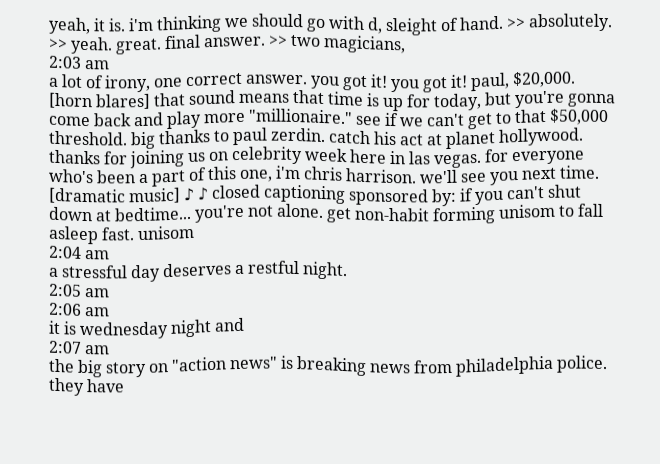yeah, it is. i'm thinking we should go with d, sleight of hand. >> absolutely. >> yeah. great. final answer. >> two magicians,
2:03 am
a lot of irony, one correct answer. you got it! you got it! paul, $20,000. [horn blares] that sound means that time is up for today, but you're gonna come back and play more "millionaire." see if we can't get to that $50,000 threshold. big thanks to paul zerdin. catch his act at planet hollywood. thanks for joining us on celebrity week here in las vegas. for everyone who's been a part of this one, i'm chris harrison. we'll see you next time. [dramatic music] ♪ ♪ closed captioning sponsored by: if you can't shut down at bedtime... you're not alone. get non-habit forming unisom to fall asleep fast. unisom
2:04 am
a stressful day deserves a restful night.
2:05 am
2:06 am
it is wednesday night and
2:07 am
the big story on "action news" is breaking news from philadelphia police. they have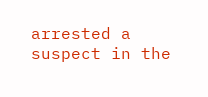arrested a suspect in the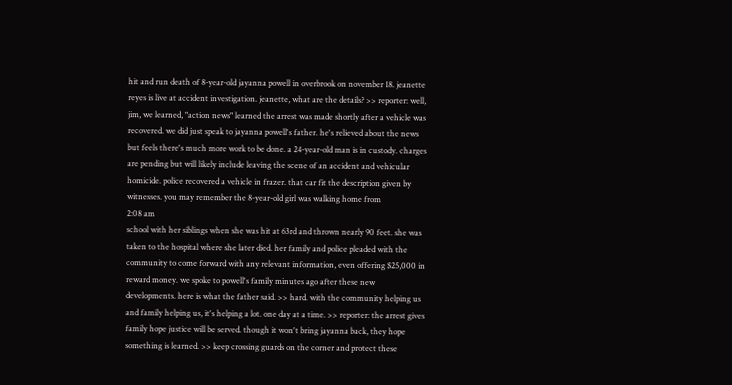hit and run death of 8-year-old jayanna powell in overbrook on november 18. jeanette reyes is live at accident investigation. jeanette, what are the details? >> reporter: well, jim, we learned, "action news" learned the arrest was made shortly after a vehicle was recovered. we did just speak to jayanna powell's father. he's relieved about the news but feels there's much more work to be done. a 24-year-old man is in custody. charges are pending but will likely include leaving the scene of an accident and vehicular homicide. police recovered a vehicle in frazer. that car fit the description given by witnesses. you may remember the 8-year-old girl was walking home from
2:08 am
school with her siblings when she was hit at 63rd and thrown nearly 90 feet. she was taken to the hospital where she later died. her family and police pleaded with the community to come forward with any relevant information, even offering $25,000 in reward money. we spoke to powell's family minutes ago after these new developments. here is what the father said. >> hard. with the community helping us and family helping us, it's helping a lot. one day at a time. >> reporter: the arrest gives family hope justice will be served. though it won't bring jayanna back, they hope something is learned. >> keep crossing guards on the corner and protect these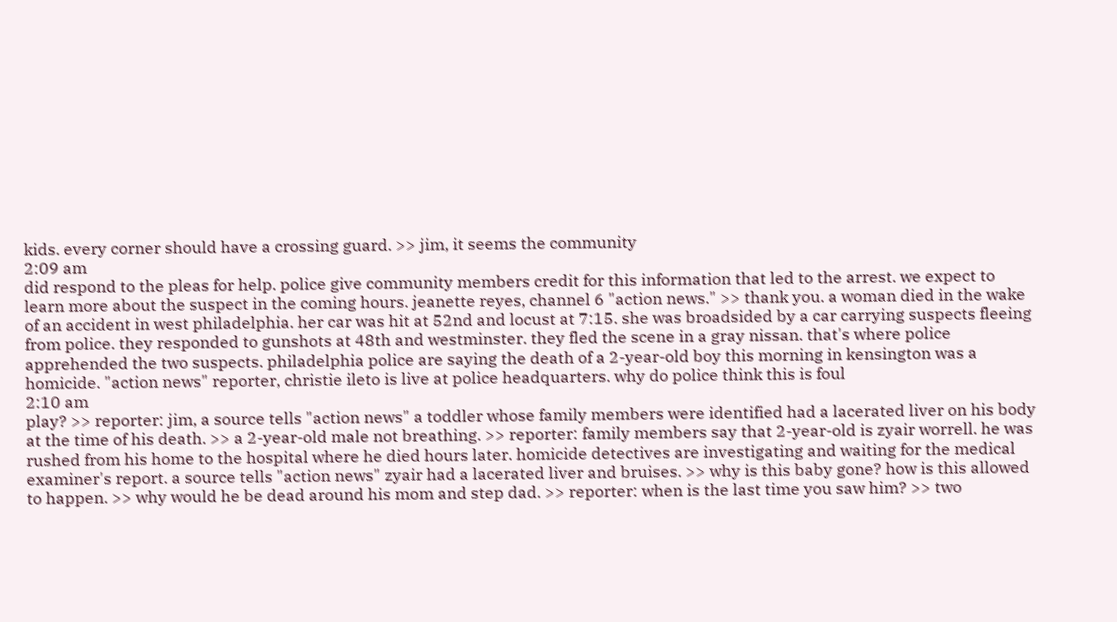kids. every corner should have a crossing guard. >> jim, it seems the community
2:09 am
did respond to the pleas for help. police give community members credit for this information that led to the arrest. we expect to learn more about the suspect in the coming hours. jeanette reyes, channel 6 "action news." >> thank you. a woman died in the wake of an accident in west philadelphia. her car was hit at 52nd and locust at 7:15. she was broadsided by a car carrying suspects fleeing from police. they responded to gunshots at 48th and westminster. they fled the scene in a gray nissan. that's where police apprehended the two suspects. philadelphia police are saying the death of a 2-year-old boy this morning in kensington was a homicide. "action news" reporter, christie ileto is live at police headquarters. why do police think this is foul
2:10 am
play? >> reporter: jim, a source tells "action news" a toddler whose family members were identified had a lacerated liver on his body at the time of his death. >> a 2-year-old male not breathing. >> reporter: family members say that 2-year-old is zyair worrell. he was rushed from his home to the hospital where he died hours later. homicide detectives are investigating and waiting for the medical examiner's report. a source tells "action news" zyair had a lacerated liver and bruises. >> why is this baby gone? how is this allowed to happen. >> why would he be dead around his mom and step dad. >> reporter: when is the last time you saw him? >> two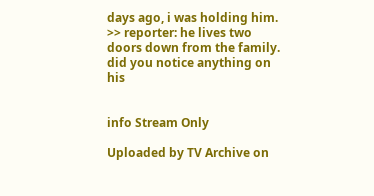days ago, i was holding him. >> reporter: he lives two doors down from the family. did you notice anything on his


info Stream Only

Uploaded by TV Archive on